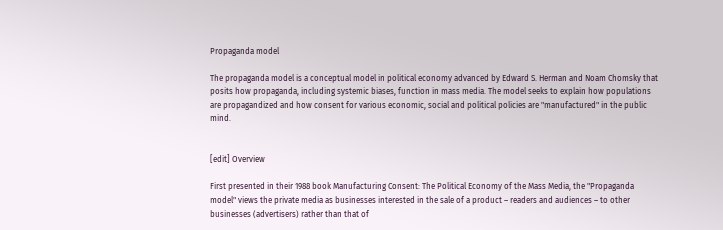Propaganda model

The propaganda model is a conceptual model in political economy advanced by Edward S. Herman and Noam Chomsky that posits how propaganda, including systemic biases, function in mass media. The model seeks to explain how populations are propagandized and how consent for various economic, social and political policies are "manufactured" in the public mind.


[edit] Overview

First presented in their 1988 book Manufacturing Consent: The Political Economy of the Mass Media, the "Propaganda model" views the private media as businesses interested in the sale of a product – readers and audiences – to other businesses (advertisers) rather than that of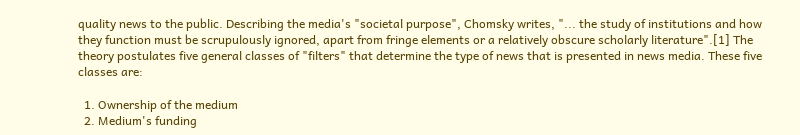quality news to the public. Describing the media's "societal purpose", Chomsky writes, "... the study of institutions and how they function must be scrupulously ignored, apart from fringe elements or a relatively obscure scholarly literature".[1] The theory postulates five general classes of "filters" that determine the type of news that is presented in news media. These five classes are:

  1. Ownership of the medium
  2. Medium's funding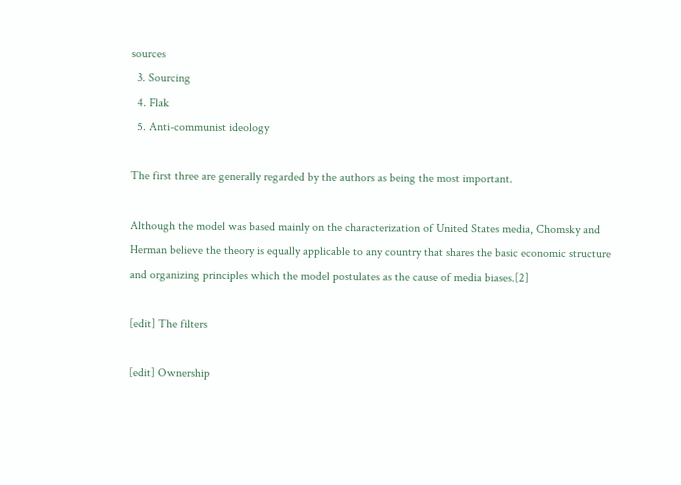sources
  3. Sourcing
  4. Flak
  5. Anti-communist ideology

The first three are generally regarded by the authors as being the most important.

Although the model was based mainly on the characterization of United States media, Chomsky and Herman believe the theory is equally applicable to any country that shares the basic economic structure and organizing principles which the model postulates as the cause of media biases.[2]

[edit] The filters

[edit] Ownership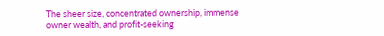The sheer size, concentrated ownership, immense owner wealth, and profit-seeking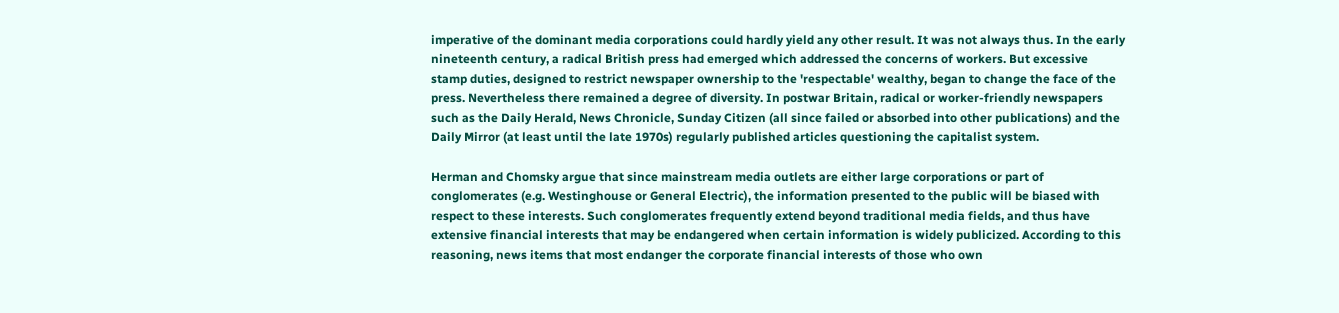imperative of the dominant media corporations could hardly yield any other result. It was not always thus. In the early nineteenth century, a radical British press had emerged which addressed the concerns of workers. But excessive stamp duties, designed to restrict newspaper ownership to the 'respectable' wealthy, began to change the face of the press. Nevertheless there remained a degree of diversity. In postwar Britain, radical or worker-friendly newspapers such as the Daily Herald, News Chronicle, Sunday Citizen (all since failed or absorbed into other publications) and the Daily Mirror (at least until the late 1970s) regularly published articles questioning the capitalist system.

Herman and Chomsky argue that since mainstream media outlets are either large corporations or part of conglomerates (e.g. Westinghouse or General Electric), the information presented to the public will be biased with respect to these interests. Such conglomerates frequently extend beyond traditional media fields, and thus have extensive financial interests that may be endangered when certain information is widely publicized. According to this reasoning, news items that most endanger the corporate financial interests of those who own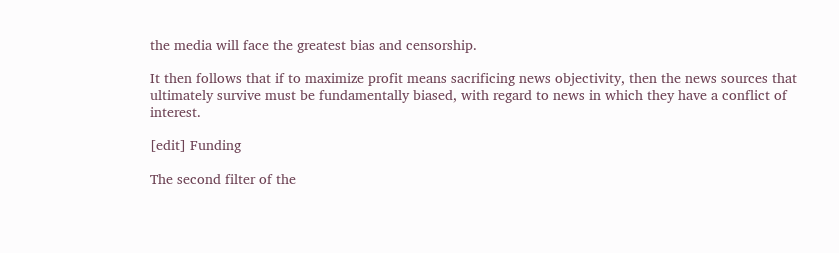the media will face the greatest bias and censorship.

It then follows that if to maximize profit means sacrificing news objectivity, then the news sources that ultimately survive must be fundamentally biased, with regard to news in which they have a conflict of interest.

[edit] Funding

The second filter of the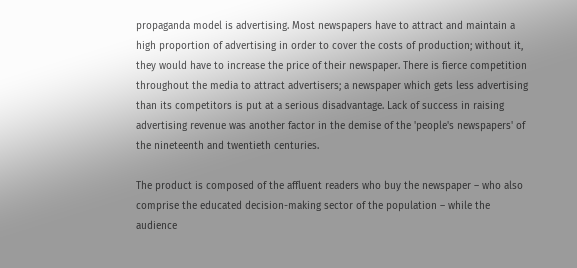propaganda model is advertising. Most newspapers have to attract and maintain a high proportion of advertising in order to cover the costs of production; without it, they would have to increase the price of their newspaper. There is fierce competition throughout the media to attract advertisers; a newspaper which gets less advertising than its competitors is put at a serious disadvantage. Lack of success in raising advertising revenue was another factor in the demise of the 'people's newspapers' of the nineteenth and twentieth centuries.

The product is composed of the affluent readers who buy the newspaper – who also comprise the educated decision-making sector of the population – while the audience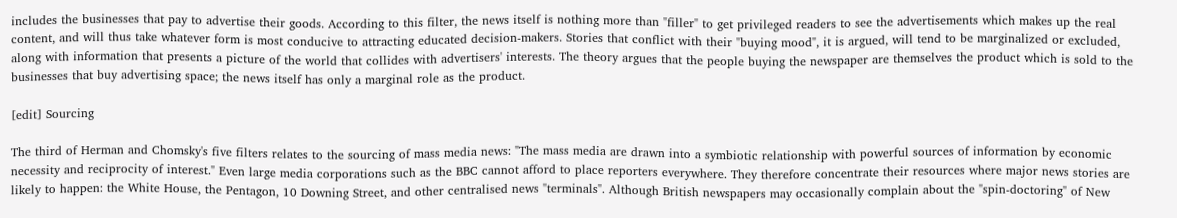includes the businesses that pay to advertise their goods. According to this filter, the news itself is nothing more than "filler" to get privileged readers to see the advertisements which makes up the real content, and will thus take whatever form is most conducive to attracting educated decision-makers. Stories that conflict with their "buying mood", it is argued, will tend to be marginalized or excluded, along with information that presents a picture of the world that collides with advertisers' interests. The theory argues that the people buying the newspaper are themselves the product which is sold to the businesses that buy advertising space; the news itself has only a marginal role as the product.

[edit] Sourcing

The third of Herman and Chomsky's five filters relates to the sourcing of mass media news: "The mass media are drawn into a symbiotic relationship with powerful sources of information by economic necessity and reciprocity of interest." Even large media corporations such as the BBC cannot afford to place reporters everywhere. They therefore concentrate their resources where major news stories are likely to happen: the White House, the Pentagon, 10 Downing Street, and other centralised news "terminals". Although British newspapers may occasionally complain about the "spin-doctoring" of New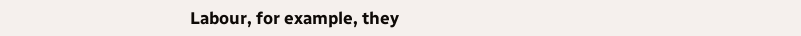Labour, for example, they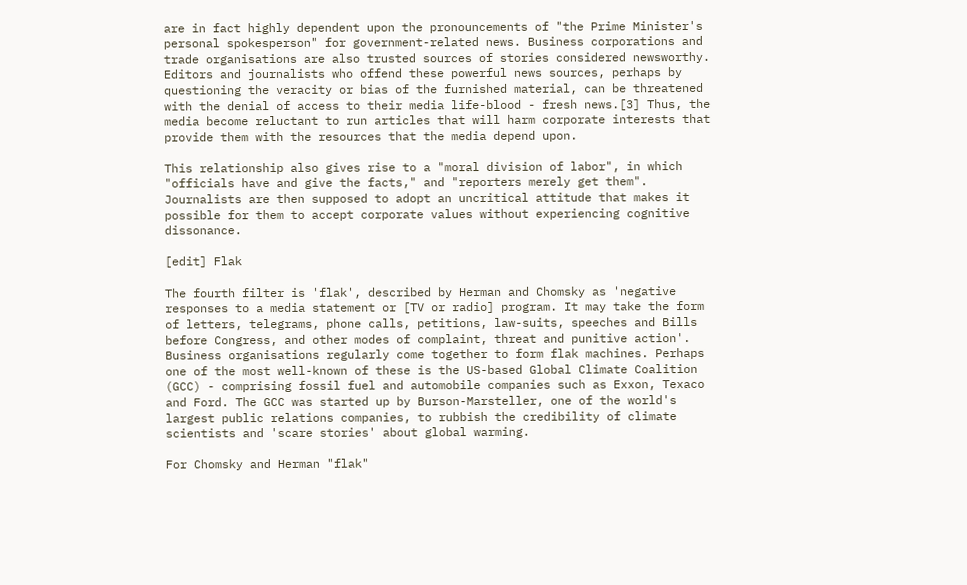are in fact highly dependent upon the pronouncements of "the Prime Minister's personal spokesperson" for government-related news. Business corporations and trade organisations are also trusted sources of stories considered newsworthy. Editors and journalists who offend these powerful news sources, perhaps by questioning the veracity or bias of the furnished material, can be threatened with the denial of access to their media life-blood - fresh news.[3] Thus, the media become reluctant to run articles that will harm corporate interests that provide them with the resources that the media depend upon.

This relationship also gives rise to a "moral division of labor", in which "officials have and give the facts," and "reporters merely get them". Journalists are then supposed to adopt an uncritical attitude that makes it possible for them to accept corporate values without experiencing cognitive dissonance.

[edit] Flak

The fourth filter is 'flak', described by Herman and Chomsky as 'negative responses to a media statement or [TV or radio] program. It may take the form of letters, telegrams, phone calls, petitions, law-suits, speeches and Bills before Congress, and other modes of complaint, threat and punitive action'. Business organisations regularly come together to form flak machines. Perhaps one of the most well-known of these is the US-based Global Climate Coalition (GCC) - comprising fossil fuel and automobile companies such as Exxon, Texaco and Ford. The GCC was started up by Burson-Marsteller, one of the world's largest public relations companies, to rubbish the credibility of climate scientists and 'scare stories' about global warming.

For Chomsky and Herman "flak"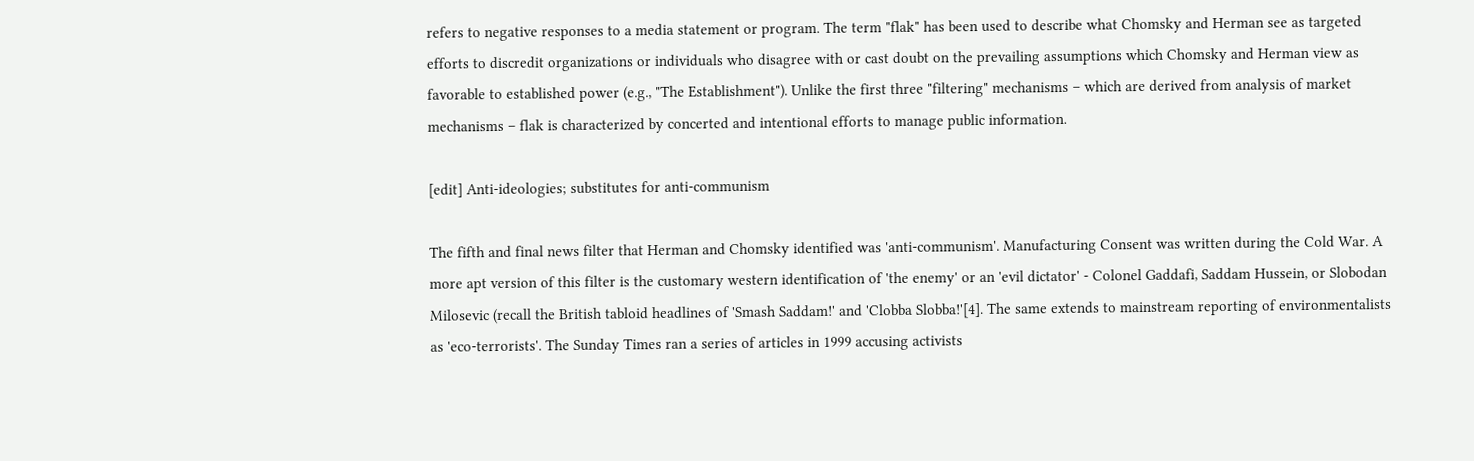refers to negative responses to a media statement or program. The term "flak" has been used to describe what Chomsky and Herman see as targeted efforts to discredit organizations or individuals who disagree with or cast doubt on the prevailing assumptions which Chomsky and Herman view as favorable to established power (e.g., "The Establishment"). Unlike the first three "filtering" mechanisms – which are derived from analysis of market mechanisms – flak is characterized by concerted and intentional efforts to manage public information.

[edit] Anti-ideologies; substitutes for anti-communism

The fifth and final news filter that Herman and Chomsky identified was 'anti-communism'. Manufacturing Consent was written during the Cold War. A more apt version of this filter is the customary western identification of 'the enemy' or an 'evil dictator' - Colonel Gaddafi, Saddam Hussein, or Slobodan Milosevic (recall the British tabloid headlines of 'Smash Saddam!' and 'Clobba Slobba!'[4]. The same extends to mainstream reporting of environmentalists as 'eco-terrorists'. The Sunday Times ran a series of articles in 1999 accusing activists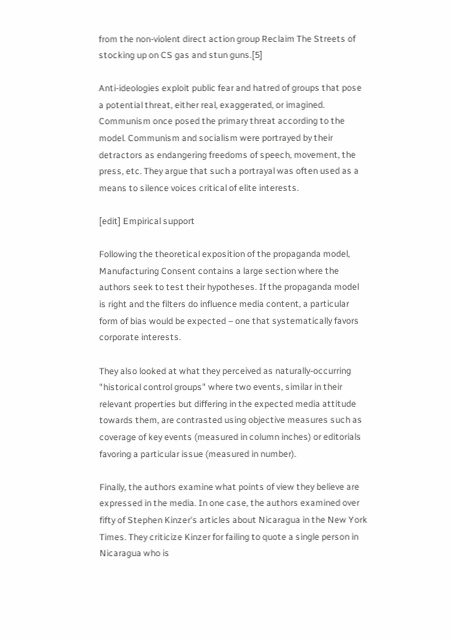from the non-violent direct action group Reclaim The Streets of stocking up on CS gas and stun guns.[5]

Anti-ideologies exploit public fear and hatred of groups that pose a potential threat, either real, exaggerated, or imagined. Communism once posed the primary threat according to the model. Communism and socialism were portrayed by their detractors as endangering freedoms of speech, movement, the press, etc. They argue that such a portrayal was often used as a means to silence voices critical of elite interests.

[edit] Empirical support

Following the theoretical exposition of the propaganda model, Manufacturing Consent contains a large section where the authors seek to test their hypotheses. If the propaganda model is right and the filters do influence media content, a particular form of bias would be expected – one that systematically favors corporate interests.

They also looked at what they perceived as naturally-occurring "historical control groups" where two events, similar in their relevant properties but differing in the expected media attitude towards them, are contrasted using objective measures such as coverage of key events (measured in column inches) or editorials favoring a particular issue (measured in number).

Finally, the authors examine what points of view they believe are expressed in the media. In one case, the authors examined over fifty of Stephen Kinzer's articles about Nicaragua in the New York Times. They criticize Kinzer for failing to quote a single person in Nicaragua who is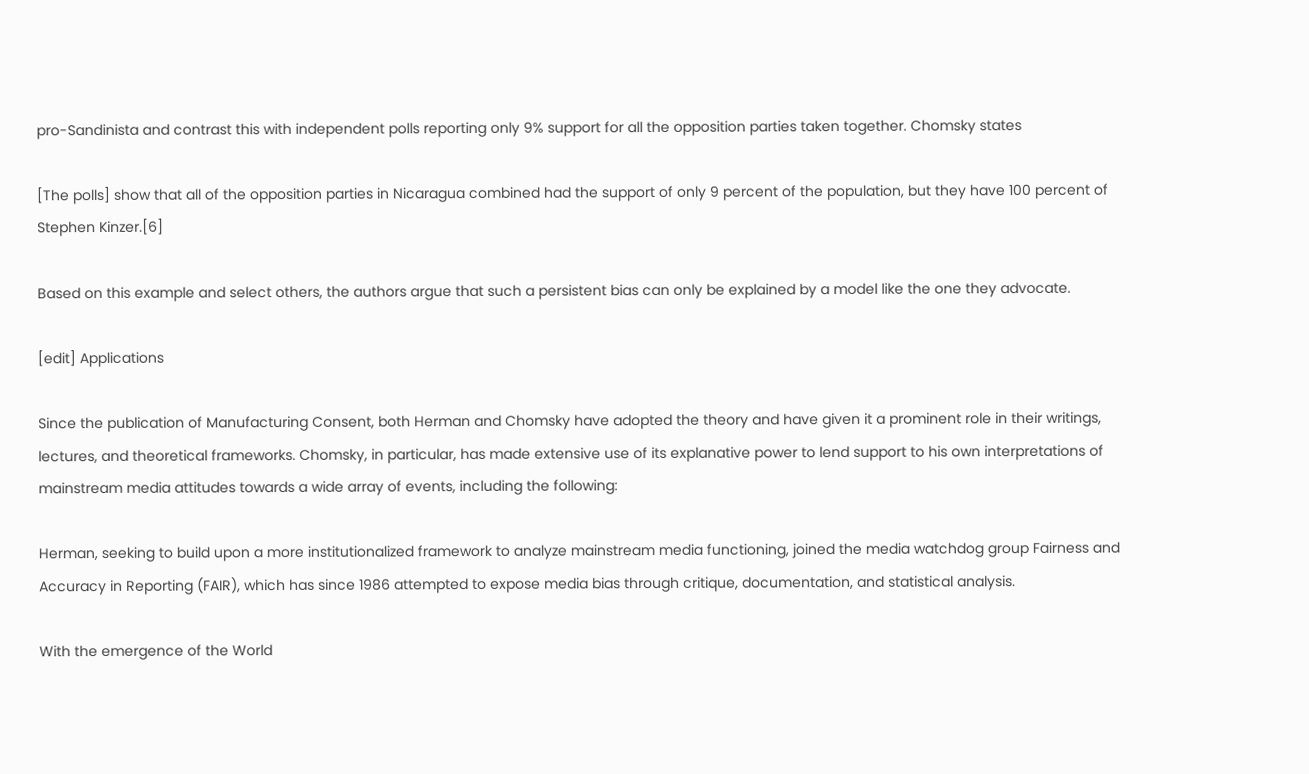pro-Sandinista and contrast this with independent polls reporting only 9% support for all the opposition parties taken together. Chomsky states

[The polls] show that all of the opposition parties in Nicaragua combined had the support of only 9 percent of the population, but they have 100 percent of Stephen Kinzer.[6]

Based on this example and select others, the authors argue that such a persistent bias can only be explained by a model like the one they advocate.

[edit] Applications

Since the publication of Manufacturing Consent, both Herman and Chomsky have adopted the theory and have given it a prominent role in their writings, lectures, and theoretical frameworks. Chomsky, in particular, has made extensive use of its explanative power to lend support to his own interpretations of mainstream media attitudes towards a wide array of events, including the following:

Herman, seeking to build upon a more institutionalized framework to analyze mainstream media functioning, joined the media watchdog group Fairness and Accuracy in Reporting (FAIR), which has since 1986 attempted to expose media bias through critique, documentation, and statistical analysis.

With the emergence of the World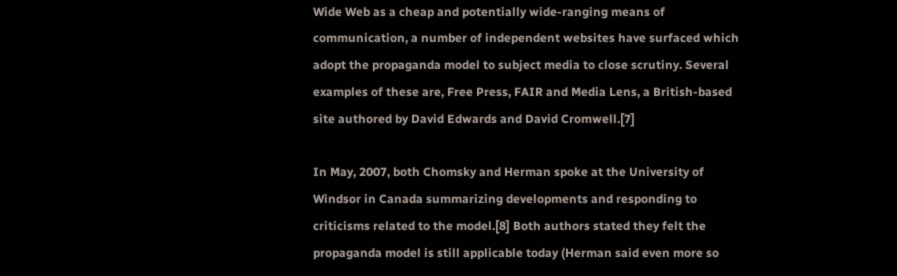Wide Web as a cheap and potentially wide-ranging means of communication, a number of independent websites have surfaced which adopt the propaganda model to subject media to close scrutiny. Several examples of these are, Free Press, FAIR and Media Lens, a British-based site authored by David Edwards and David Cromwell.[7]

In May, 2007, both Chomsky and Herman spoke at the University of Windsor in Canada summarizing developments and responding to criticisms related to the model.[8] Both authors stated they felt the propaganda model is still applicable today (Herman said even more so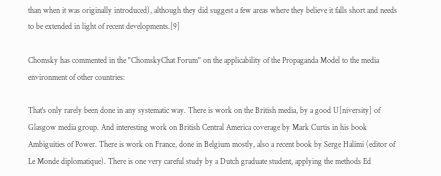than when it was originally introduced), although they did suggest a few areas where they believe it falls short and needs to be extended in light of recent developments.[9]

Chomsky has commented in the "ChomskyChat Forum" on the applicability of the Propaganda Model to the media environment of other countries:

That's only rarely been done in any systematic way. There is work on the British media, by a good U[niversity] of Glasgow media group. And interesting work on British Central America coverage by Mark Curtis in his book Ambiguities of Power. There is work on France, done in Belgium mostly, also a recent book by Serge Halimi (editor of Le Monde diplomatique). There is one very careful study by a Dutch graduate student, applying the methods Ed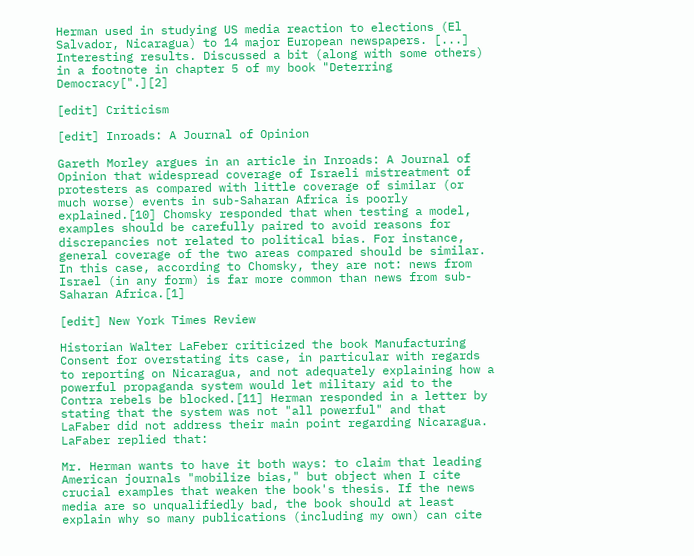Herman used in studying US media reaction to elections (El Salvador, Nicaragua) to 14 major European newspapers. [...] Interesting results. Discussed a bit (along with some others) in a footnote in chapter 5 of my book "Deterring Democracy[".][2]

[edit] Criticism

[edit] Inroads: A Journal of Opinion

Gareth Morley argues in an article in Inroads: A Journal of Opinion that widespread coverage of Israeli mistreatment of protesters as compared with little coverage of similar (or much worse) events in sub-Saharan Africa is poorly explained.[10] Chomsky responded that when testing a model, examples should be carefully paired to avoid reasons for discrepancies not related to political bias. For instance, general coverage of the two areas compared should be similar. In this case, according to Chomsky, they are not: news from Israel (in any form) is far more common than news from sub-Saharan Africa.[1]

[edit] New York Times Review

Historian Walter LaFeber criticized the book Manufacturing Consent for overstating its case, in particular with regards to reporting on Nicaragua, and not adequately explaining how a powerful propaganda system would let military aid to the Contra rebels be blocked.[11] Herman responded in a letter by stating that the system was not "all powerful" and that LaFaber did not address their main point regarding Nicaragua. LaFaber replied that:

Mr. Herman wants to have it both ways: to claim that leading American journals "mobilize bias," but object when I cite crucial examples that weaken the book's thesis. If the news media are so unqualifiedly bad, the book should at least explain why so many publications (including my own) can cite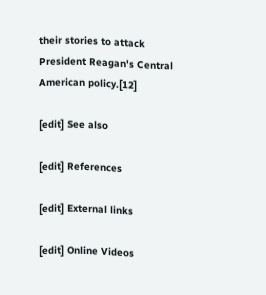their stories to attack President Reagan's Central American policy.[12]

[edit] See also

[edit] References

[edit] External links

[edit] Online Videos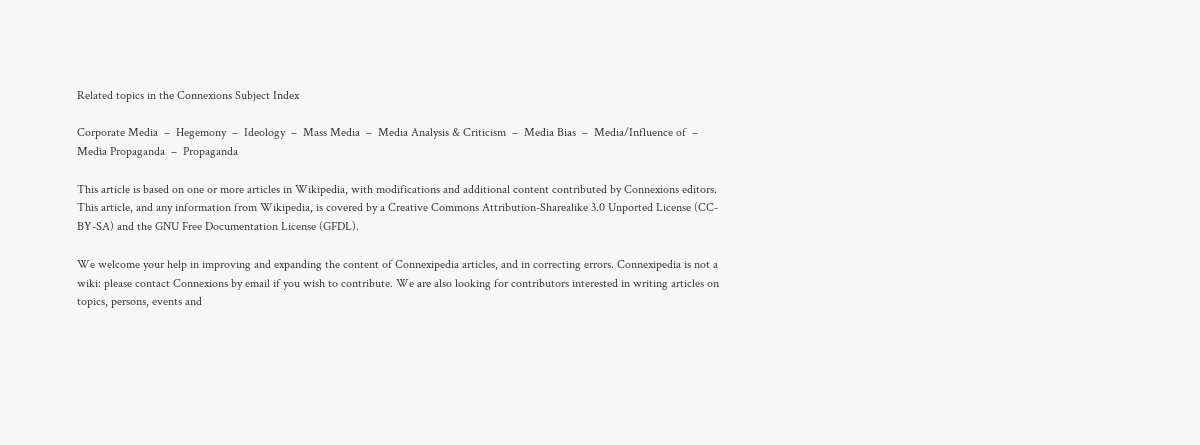Related topics in the Connexions Subject Index

Corporate Media  –  Hegemony  –  Ideology  –  Mass Media  –  Media Analysis & Criticism  –  Media Bias  –  Media/Influence of  –  Media Propaganda  –  Propaganda

This article is based on one or more articles in Wikipedia, with modifications and additional content contributed by Connexions editors. This article, and any information from Wikipedia, is covered by a Creative Commons Attribution-Sharealike 3.0 Unported License (CC-BY-SA) and the GNU Free Documentation License (GFDL).

We welcome your help in improving and expanding the content of Connexipedia articles, and in correcting errors. Connexipedia is not a wiki: please contact Connexions by email if you wish to contribute. We are also looking for contributors interested in writing articles on topics, persons, events and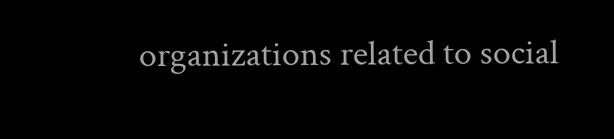organizations related to social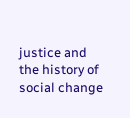justice and the history of social change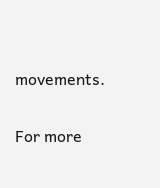movements.

For more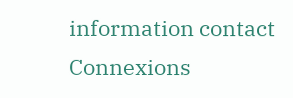information contact Connexions